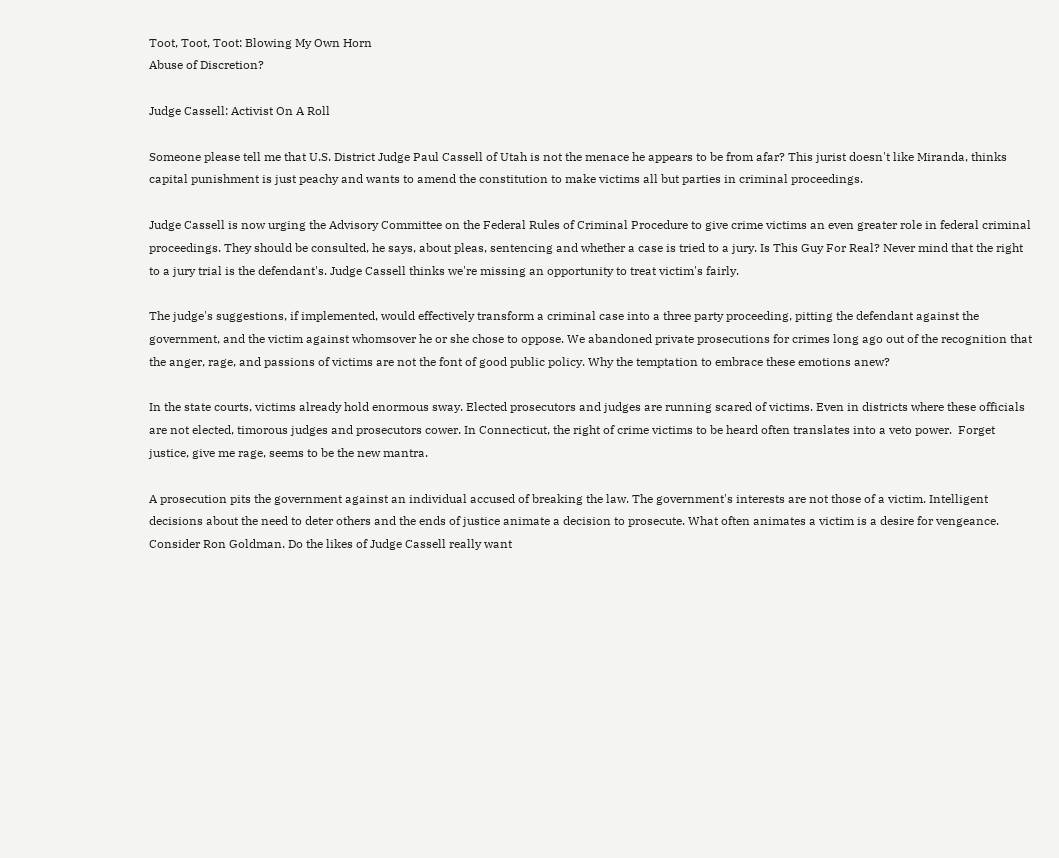Toot, Toot, Toot: Blowing My Own Horn
Abuse of Discretion?

Judge Cassell: Activist On A Roll

Someone please tell me that U.S. District Judge Paul Cassell of Utah is not the menace he appears to be from afar? This jurist doesn't like Miranda, thinks capital punishment is just peachy and wants to amend the constitution to make victims all but parties in criminal proceedings.

Judge Cassell is now urging the Advisory Committee on the Federal Rules of Criminal Procedure to give crime victims an even greater role in federal criminal proceedings. They should be consulted, he says, about pleas, sentencing and whether a case is tried to a jury. Is This Guy For Real? Never mind that the right to a jury trial is the defendant's. Judge Cassell thinks we're missing an opportunity to treat victim's fairly.

The judge's suggestions, if implemented, would effectively transform a criminal case into a three party proceeding, pitting the defendant against the government, and the victim against whomsover he or she chose to oppose. We abandoned private prosecutions for crimes long ago out of the recognition that the anger, rage, and passions of victims are not the font of good public policy. Why the temptation to embrace these emotions anew?

In the state courts, victims already hold enormous sway. Elected prosecutors and judges are running scared of victims. Even in districts where these officials are not elected, timorous judges and prosecutors cower. In Connecticut, the right of crime victims to be heard often translates into a veto power.  Forget justice, give me rage, seems to be the new mantra.

A prosecution pits the government against an individual accused of breaking the law. The government's interests are not those of a victim. Intelligent decisions about the need to deter others and the ends of justice animate a decision to prosecute. What often animates a victim is a desire for vengeance. Consider Ron Goldman. Do the likes of Judge Cassell really want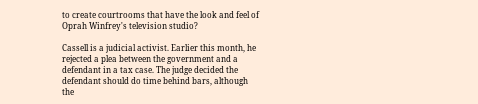to create courtrooms that have the look and feel of Oprah Winfrey's television studio?

Cassell is a judicial activist. Earlier this month, he rejected a plea between the government and a defendant in a tax case. The judge decided the defendant should do time behind bars, although the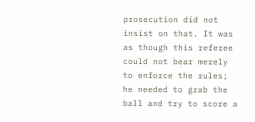prosecution did not insist on that. It was as though this referee could not bear merely to enforce the rules; he needed to grab the ball and try to score a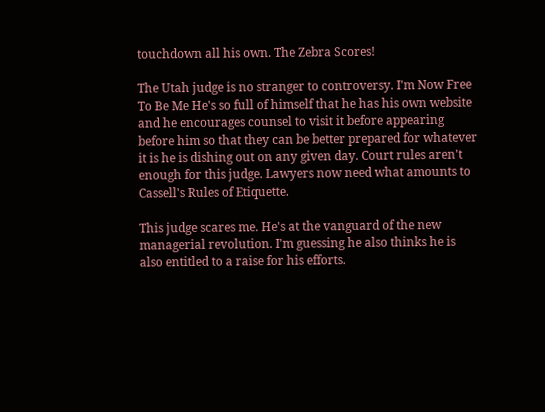touchdown all his own. The Zebra Scores!

The Utah judge is no stranger to controversy. I'm Now Free To Be Me He's so full of himself that he has his own website and he encourages counsel to visit it before appearing before him so that they can be better prepared for whatever it is he is dishing out on any given day. Court rules aren't enough for this judge. Lawyers now need what amounts to Cassell's Rules of Etiquette.

This judge scares me. He's at the vanguard of the new managerial revolution. I'm guessing he also thinks he is also entitled to a raise for his efforts.